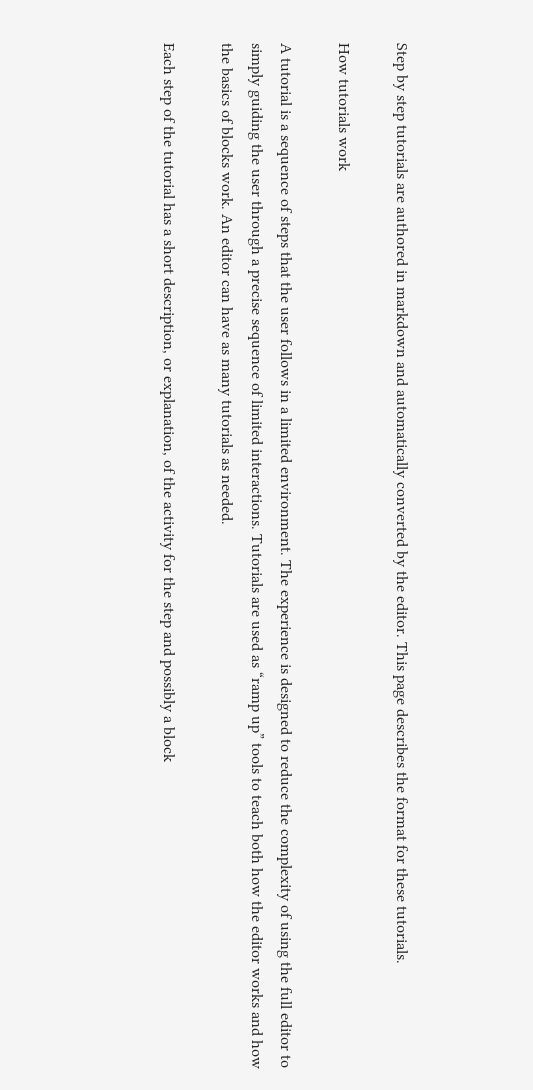Step by step tutorials are authored in markdown and automatically converted by the editor. This page describes the format for these tutorials.

How tutorials work

A tutorial is a sequence of steps that the user follows in a limited environment. The experience is designed to reduce the complexity of using the full editor to simply guiding the user through a precise sequence of limited interactions. Tutorials are used as “ramp up” tools to teach both how the editor works and how the basics of blocks work. An editor can have as many tutorials as needed.

Each step of the tutorial has a short description, or explanation, of the activity for the step and possibly a block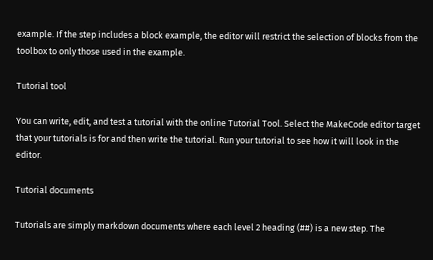example. If the step includes a block example, the editor will restrict the selection of blocks from the toolbox to only those used in the example.

Tutorial tool

You can write, edit, and test a tutorial with the online Tutorial Tool. Select the MakeCode editor target that your tutorials is for and then write the tutorial. Run your tutorial to see how it will look in the editor.

Tutorial documents

Tutorials are simply markdown documents where each level 2 heading (##) is a new step. The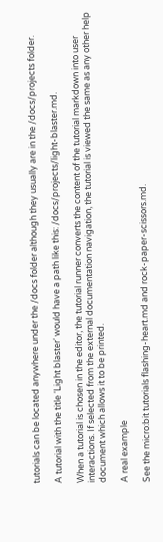tutorials can be located anywhere under the /docs folder although they usually are in the /docs/projects folder.

A tutorial with the title ‘Light blaster‘ would have a path like this: /docs/projects/light-blaster.md.

When a tutorial is chosen in the editor, the tutorial runner converts the content of the tutorial markdown into user interactions. If selected from the external documentation navigation, the tutorial is viewed the same as any other help document which allows it to be printed.

A real example

See the micro:bit tutorials flashing-heart.md and rock-paper-scissors.md.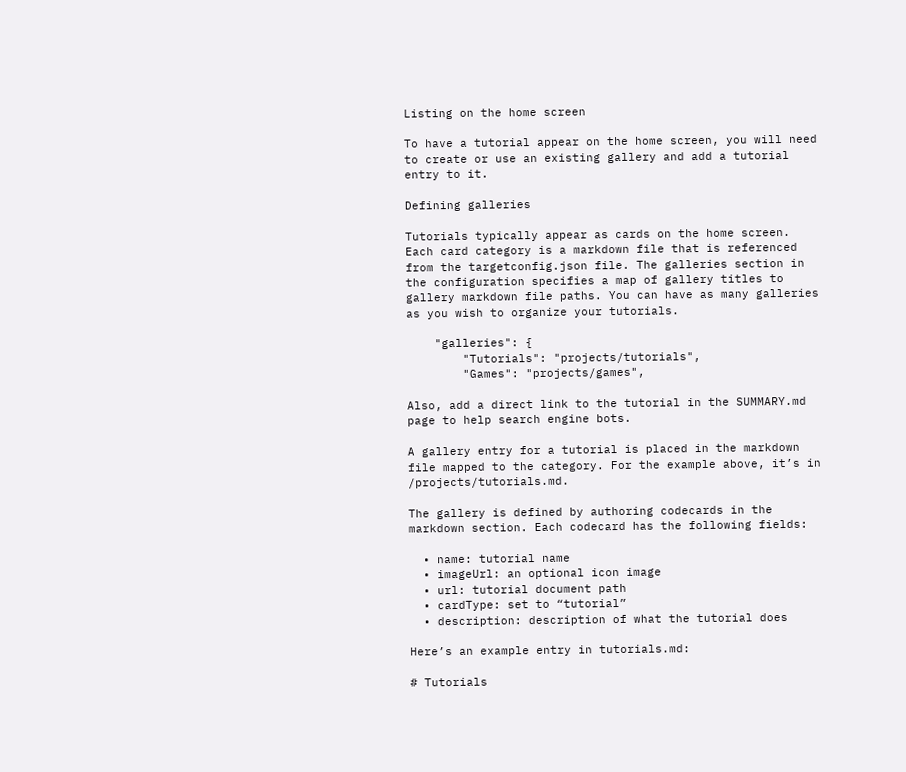Listing on the home screen

To have a tutorial appear on the home screen, you will need to create or use an existing gallery and add a tutorial entry to it.

Defining galleries

Tutorials typically appear as cards on the home screen. Each card category is a markdown file that is referenced from the targetconfig.json file. The galleries section in the configuration specifies a map of gallery titles to gallery markdown file paths. You can have as many galleries as you wish to organize your tutorials.

    "galleries": {
        "Tutorials": "projects/tutorials",
        "Games": "projects/games",

Also, add a direct link to the tutorial in the SUMMARY.md page to help search engine bots.

A gallery entry for a tutorial is placed in the markdown file mapped to the category. For the example above, it’s in /projects/tutorials.md.

The gallery is defined by authoring codecards in the markdown section. Each codecard has the following fields:

  • name: tutorial name
  • imageUrl: an optional icon image
  • url: tutorial document path
  • cardType: set to “tutorial”
  • description: description of what the tutorial does

Here’s an example entry in tutorials.md:

# Tutorials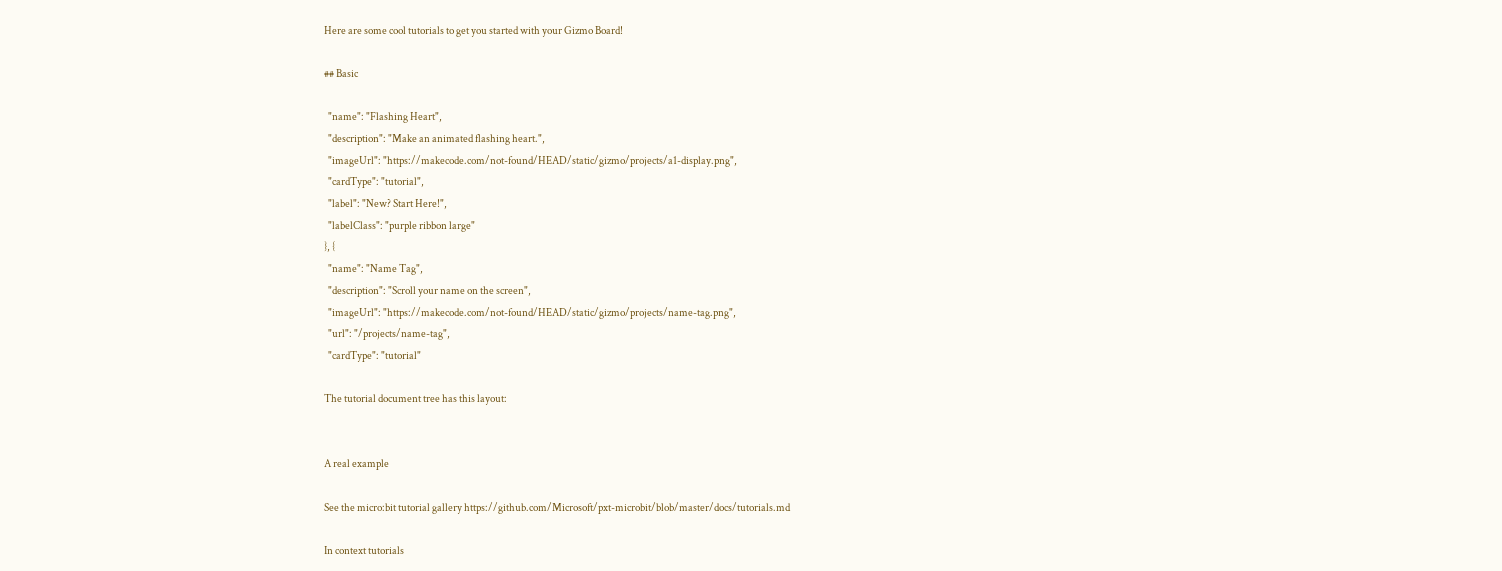Here are some cool tutorials to get you started with your Gizmo Board!

## Basic

  "name": "Flashing Heart",
  "description": "Make an animated flashing heart.",
  "imageUrl": "https://makecode.com/not-found/HEAD/static/gizmo/projects/a1-display.png",
  "cardType": "tutorial",
  "label": "New? Start Here!",
  "labelClass": "purple ribbon large"
}, {
  "name": "Name Tag",
  "description": "Scroll your name on the screen",
  "imageUrl": "https://makecode.com/not-found/HEAD/static/gizmo/projects/name-tag.png",
  "url": "/projects/name-tag",
  "cardType": "tutorial"

The tutorial document tree has this layout:


A real example

See the micro:bit tutorial gallery https://github.com/Microsoft/pxt-microbit/blob/master/docs/tutorials.md

In context tutorials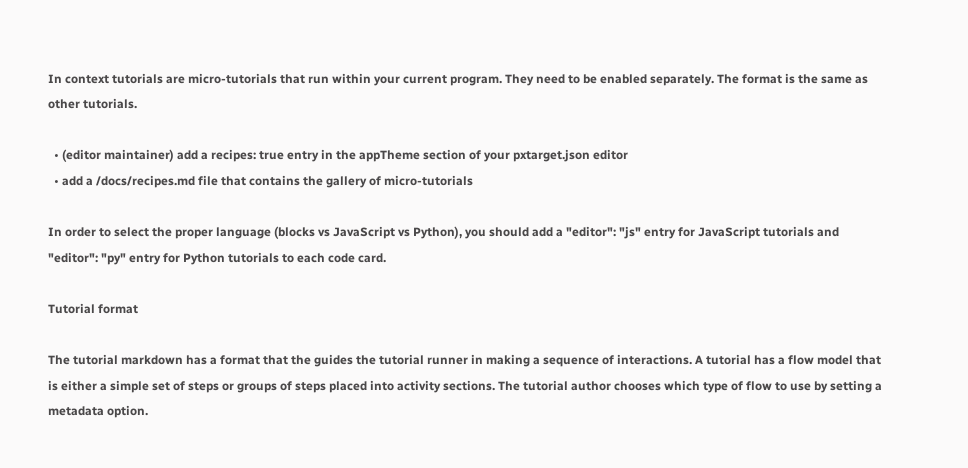In context tutorials are micro-tutorials that run within your current program. They need to be enabled separately. The format is the same as other tutorials.

  • (editor maintainer) add a recipes: true entry in the appTheme section of your pxtarget.json editor
  • add a /docs/recipes.md file that contains the gallery of micro-tutorials

In order to select the proper language (blocks vs JavaScript vs Python), you should add a "editor": "js" entry for JavaScript tutorials and "editor": "py" entry for Python tutorials to each code card.

Tutorial format

The tutorial markdown has a format that the guides the tutorial runner in making a sequence of interactions. A tutorial has a flow model that is either a simple set of steps or groups of steps placed into activity sections. The tutorial author chooses which type of flow to use by setting a metadata option.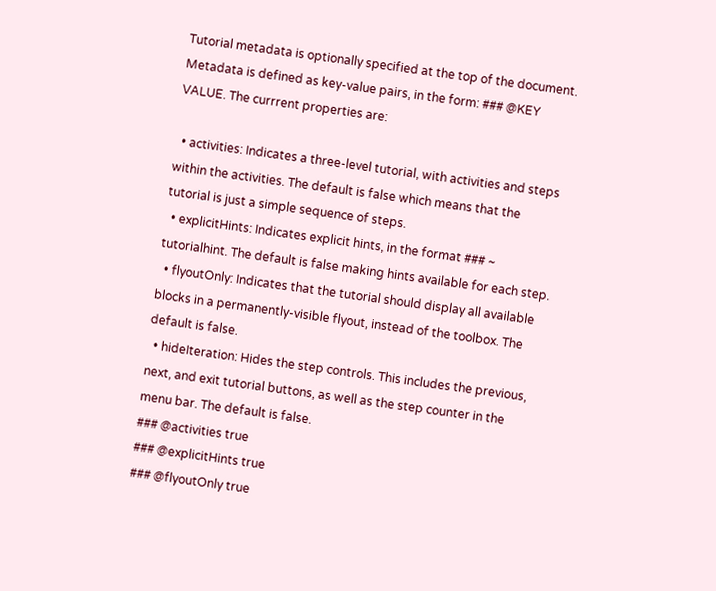Tutorial metadata is optionally specified at the top of the document. Metadata is defined as key-value pairs, in the form: ### @KEY VALUE. The currrent properties are:

  • activities: Indicates a three-level tutorial, with activities and steps within the activities. The default is false which means that the tutorial is just a simple sequence of steps.
  • explicitHints: Indicates explicit hints, in the format ### ~ tutorialhint. The default is false making hints available for each step.
  • flyoutOnly: Indicates that the tutorial should display all available blocks in a permanently-visible flyout, instead of the toolbox. The default is false.
  • hideIteration: Hides the step controls. This includes the previous, next, and exit tutorial buttons, as well as the step counter in the menu bar. The default is false.
### @activities true
### @explicitHints true
### @flyoutOnly true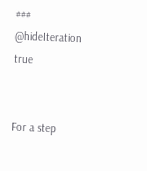### @hideIteration true


For a step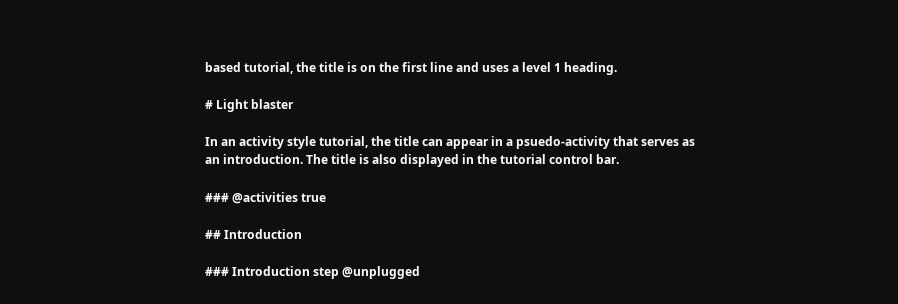based tutorial, the title is on the first line and uses a level 1 heading.

# Light blaster

In an activity style tutorial, the title can appear in a psuedo-activity that serves as an introduction. The title is also displayed in the tutorial control bar.

### @activities true

## Introduction

### Introduction step @unplugged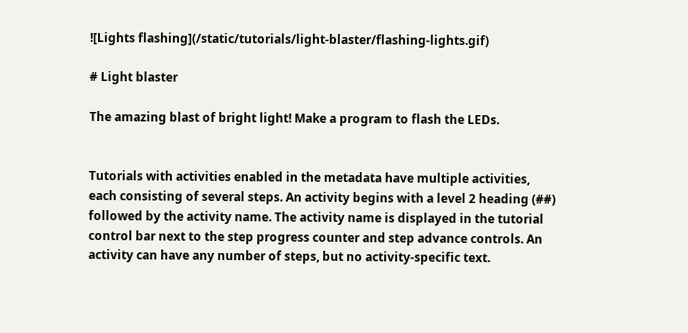![Lights flashing](/static/tutorials/light-blaster/flashing-lights.gif)

# Light blaster

The amazing blast of bright light! Make a program to flash the LEDs.


Tutorials with activities enabled in the metadata have multiple activities, each consisting of several steps. An activity begins with a level 2 heading (##) followed by the activity name. The activity name is displayed in the tutorial control bar next to the step progress counter and step advance controls. An activity can have any number of steps, but no activity-specific text.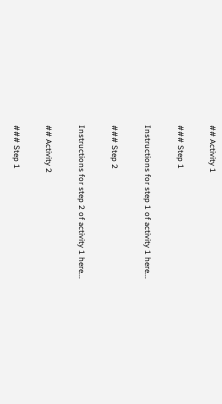## Activity 1

### Step 1

Instructions for step 1 of activity 1 here...

### Step 2

Instructions for step 2 of activity 1 here...

## Activity 2

### Step 1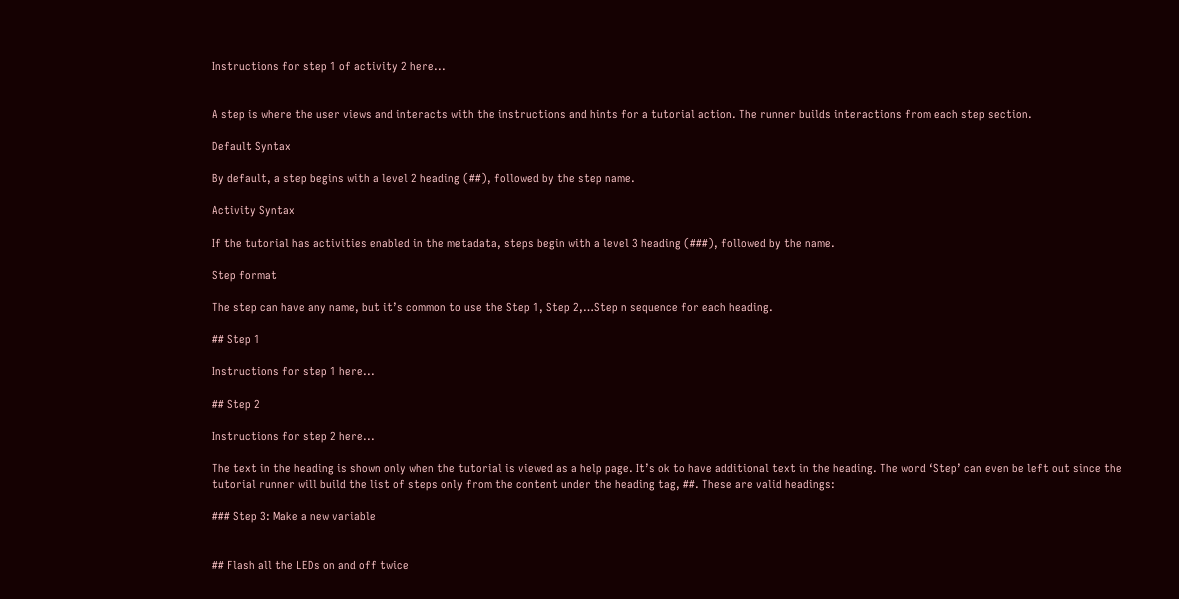Instructions for step 1 of activity 2 here...


A step is where the user views and interacts with the instructions and hints for a tutorial action. The runner builds interactions from each step section.

Default Syntax

By default, a step begins with a level 2 heading (##), followed by the step name.

Activity Syntax

If the tutorial has activities enabled in the metadata, steps begin with a level 3 heading (###), followed by the name.

Step format

The step can have any name, but it’s common to use the Step 1, Step 2,…Step n sequence for each heading.

## Step 1

Instructions for step 1 here...

## Step 2

Instructions for step 2 here...

The text in the heading is shown only when the tutorial is viewed as a help page. It’s ok to have additional text in the heading. The word ‘Step’ can even be left out since the tutorial runner will build the list of steps only from the content under the heading tag, ##. These are valid headings:

### Step 3: Make a new variable


## Flash all the LEDs on and off twice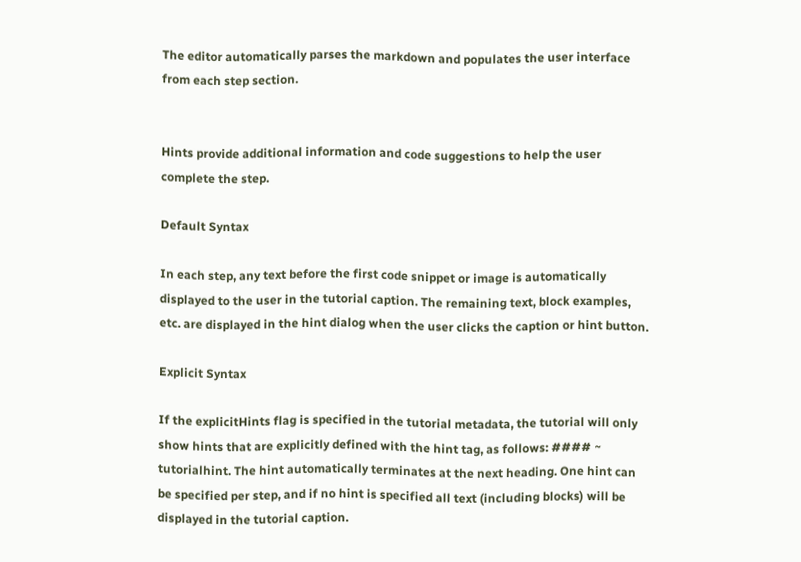The editor automatically parses the markdown and populates the user interface from each step section.


Hints provide additional information and code suggestions to help the user complete the step.

Default Syntax

In each step, any text before the first code snippet or image is automatically displayed to the user in the tutorial caption. The remaining text, block examples, etc. are displayed in the hint dialog when the user clicks the caption or hint button.

Explicit Syntax

If the explicitHints flag is specified in the tutorial metadata, the tutorial will only show hints that are explicitly defined with the hint tag, as follows: #### ~ tutorialhint. The hint automatically terminates at the next heading. One hint can be specified per step, and if no hint is specified all text (including blocks) will be displayed in the tutorial caption.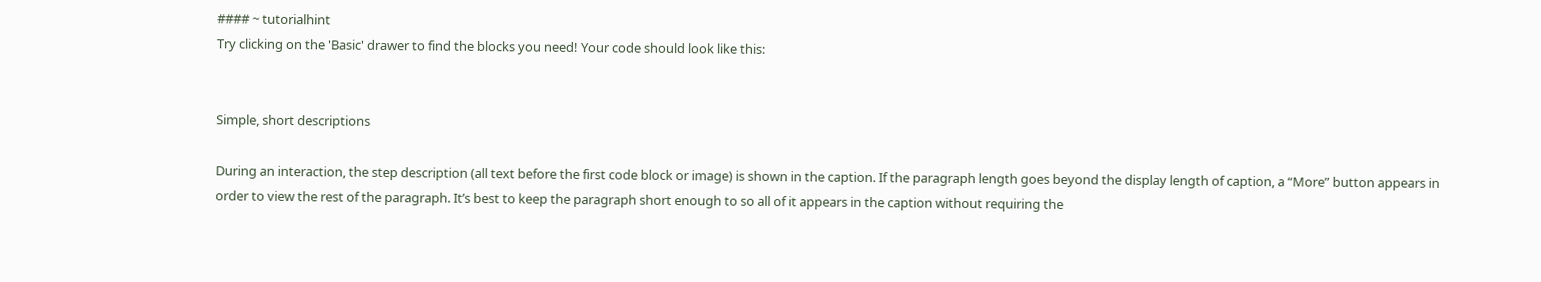#### ~ tutorialhint
Try clicking on the 'Basic' drawer to find the blocks you need! Your code should look like this:


Simple, short descriptions

During an interaction, the step description (all text before the first code block or image) is shown in the caption. If the paragraph length goes beyond the display length of caption, a “More” button appears in order to view the rest of the paragraph. It’s best to keep the paragraph short enough to so all of it appears in the caption without requiring the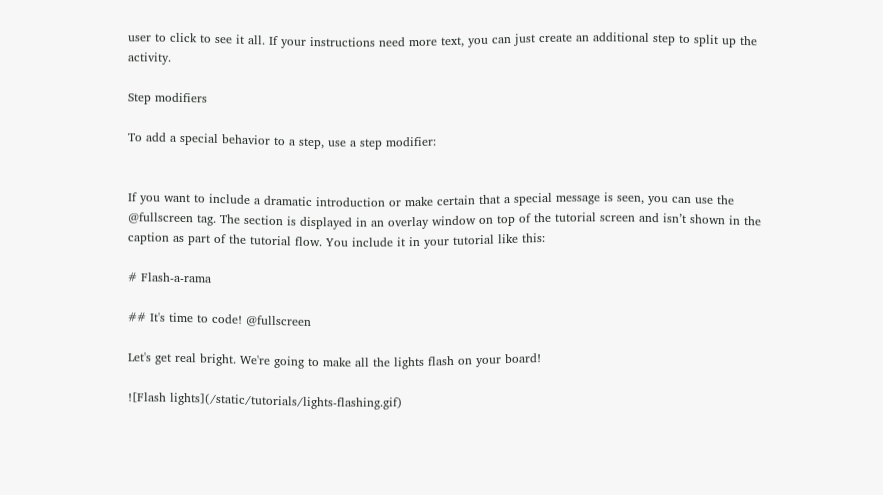user to click to see it all. If your instructions need more text, you can just create an additional step to split up the activity.

Step modifiers

To add a special behavior to a step, use a step modifier:


If you want to include a dramatic introduction or make certain that a special message is seen, you can use the @fullscreen tag. The section is displayed in an overlay window on top of the tutorial screen and isn’t shown in the caption as part of the tutorial flow. You include it in your tutorial like this:

# Flash-a-rama

## It's time to code! @fullscreen

Let's get real bright. We're going to make all the lights flash on your board!

![Flash lights](/static/tutorials/lights-flashing.gif)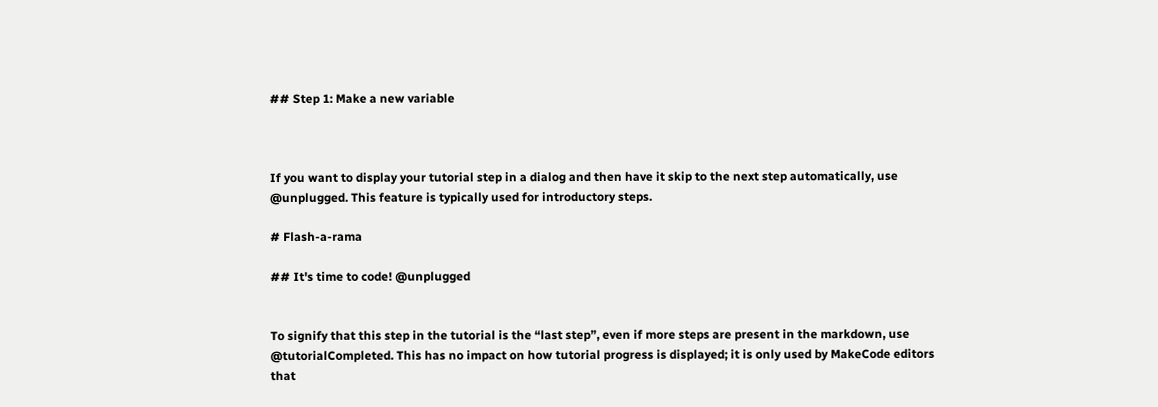## Step 1: Make a new variable



If you want to display your tutorial step in a dialog and then have it skip to the next step automatically, use @unplugged. This feature is typically used for introductory steps.

# Flash-a-rama

## It's time to code! @unplugged


To signify that this step in the tutorial is the “last step”, even if more steps are present in the markdown, use @tutorialCompleted. This has no impact on how tutorial progress is displayed; it is only used by MakeCode editors that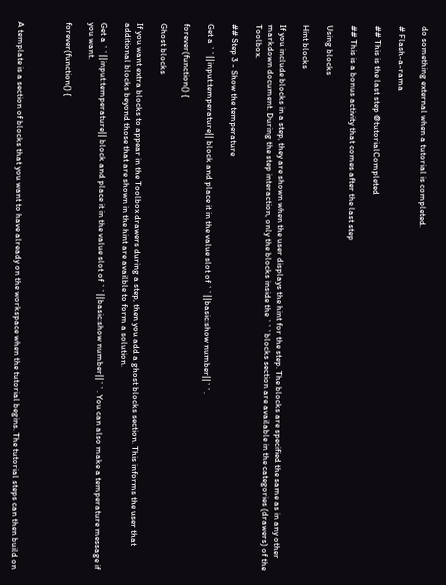do something external when a tutorial is completed.

# Flash-a-rama

## This is the last step @tutorialCompleted

## This is a bonus activity that comes after the last step

Using blocks

Hint blocks

If you include blocks in a step, they are shown when the user displays the hint for the step. The blocks are specified the same as in any other markdown document. During the step interaction, only the blocks inside the ```blocks section are available in the categories (drawers) of the Toolbox.

## Step 3 - Show the temperature

Get a ``||input:temperature|| block and place it in the value slot of ``||basic:show number||``.

forever(function() {

Ghost blocks

If you want extra blocks to appear in the Toolbox drawers during a step, then you add a ghost blocks section. This informs the user that additional blocks beyond those that are shown in the hint are availble to form a solution.

Get a ``||input:temperature|| block and place it in the value slot of ``||basic:show number||``. You can also make a temperature message if you want.

forever(function() {



A template is a section of blocks that you want to have already on the workspace when the tutorial begins. The tutorial steps can then build on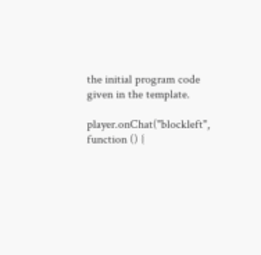the initial program code given in the template.

player.onChat("blockleft", function () {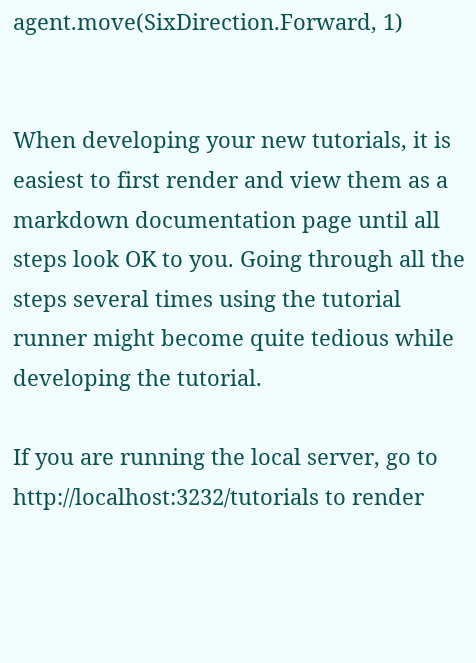agent.move(SixDirection.Forward, 1)


When developing your new tutorials, it is easiest to first render and view them as a markdown documentation page until all steps look OK to you. Going through all the steps several times using the tutorial runner might become quite tedious while developing the tutorial.

If you are running the local server, go to http://localhost:3232/tutorials to render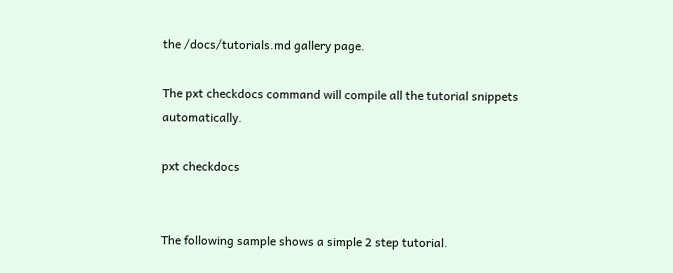the /docs/tutorials.md gallery page.

The pxt checkdocs command will compile all the tutorial snippets automatically.

pxt checkdocs


The following sample shows a simple 2 step tutorial.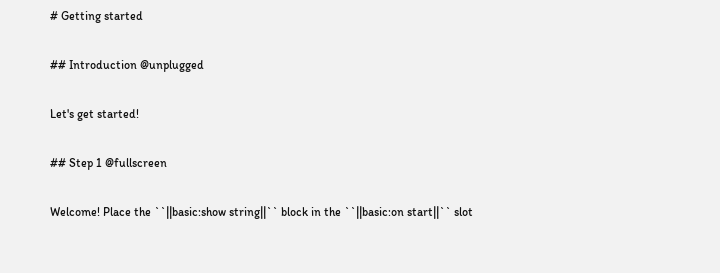# Getting started

## Introduction @unplugged

Let's get started!

## Step 1 @fullscreen

Welcome! Place the ``||basic:show string||`` block in the ``||basic:on start||`` slot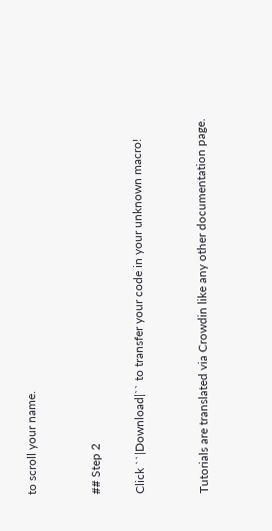to scroll your name.


## Step 2

Click ``|Download|`` to transfer your code in your unknown macro!


Tutorials are translated via Crowdin like any other documentation page.